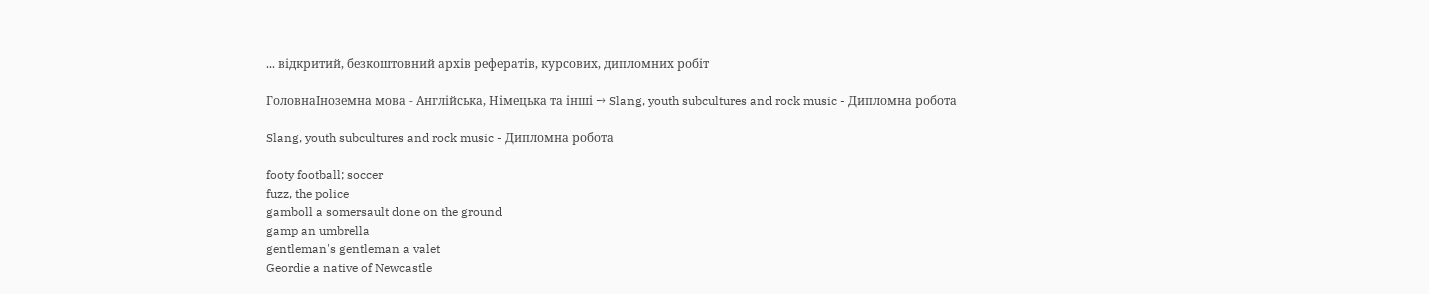... відкритий, безкоштовний архів рефератів, курсових, дипломних робіт

ГоловнаІноземна мова - Англійська, Німецька та інші → Slang, youth subcultures and rock music - Дипломна робота

Slang, youth subcultures and rock music - Дипломна робота

footy football; soccer
fuzz, the police
gamboll a somersault done on the ground
gamp an umbrella
gentleman's gentleman a valet
Geordie a native of Newcastle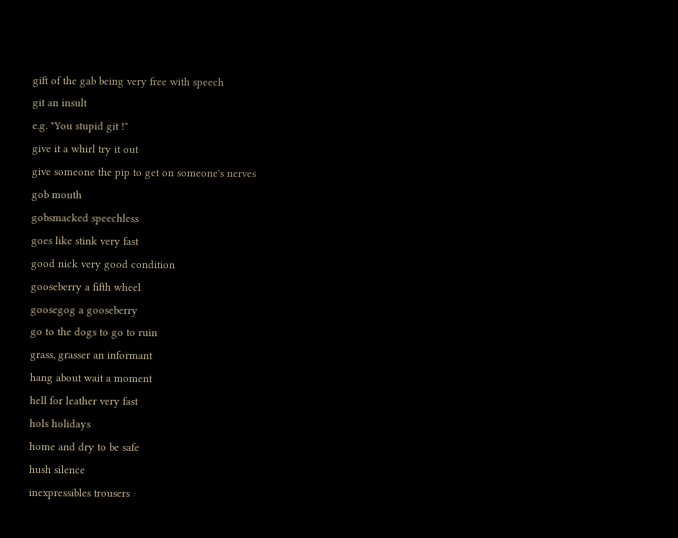gift of the gab being very free with speech
git an insult
e.g. "You stupid git !"
give it a whirl try it out
give someone the pip to get on someone's nerves
gob mouth
gobsmacked speechless
goes like stink very fast
good nick very good condition
gooseberry a fifth wheel
goosegog a gooseberry
go to the dogs to go to ruin
grass, grasser an informant
hang about wait a moment
hell for leather very fast
hols holidays
home and dry to be safe
hush silence
inexpressibles trousers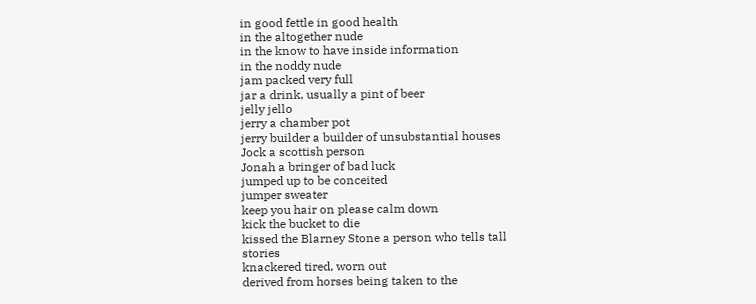in good fettle in good health
in the altogether nude
in the know to have inside information
in the noddy nude
jam packed very full
jar a drink, usually a pint of beer
jelly jello
jerry a chamber pot
jerry builder a builder of unsubstantial houses
Jock a scottish person
Jonah a bringer of bad luck
jumped up to be conceited
jumper sweater
keep you hair on please calm down
kick the bucket to die
kissed the Blarney Stone a person who tells tall stories
knackered tired, worn out
derived from horses being taken to the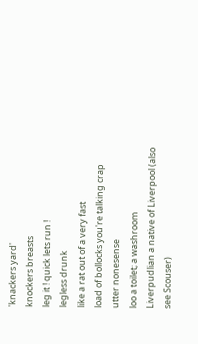'knackers yard'
knockers breasts
leg it ! quick lets run !
legless drunk
like a rat out of a very fast
load of bollocks you're talking crap
utter nonesense
loo a toilet; a washroom
Liverpudlian a native of Liverpool (also see Scouser)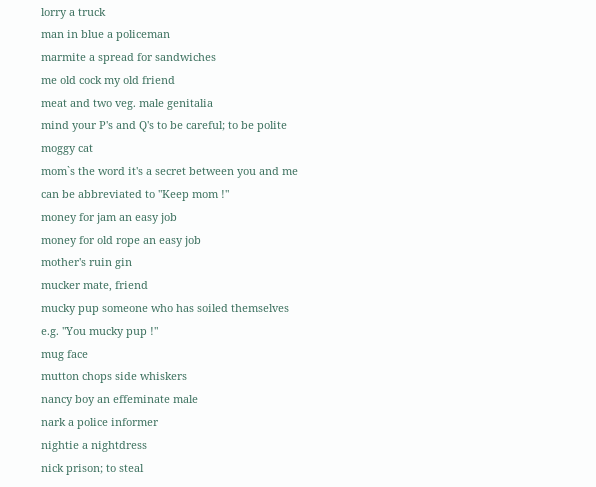lorry a truck
man in blue a policeman
marmite a spread for sandwiches
me old cock my old friend
meat and two veg. male genitalia
mind your P's and Q's to be careful; to be polite
moggy cat
mom`s the word it's a secret between you and me
can be abbreviated to "Keep mom !"
money for jam an easy job
money for old rope an easy job
mother's ruin gin
mucker mate, friend
mucky pup someone who has soiled themselves
e.g. "You mucky pup !"
mug face
mutton chops side whiskers
nancy boy an effeminate male
nark a police informer
nightie a nightdress
nick prison; to steal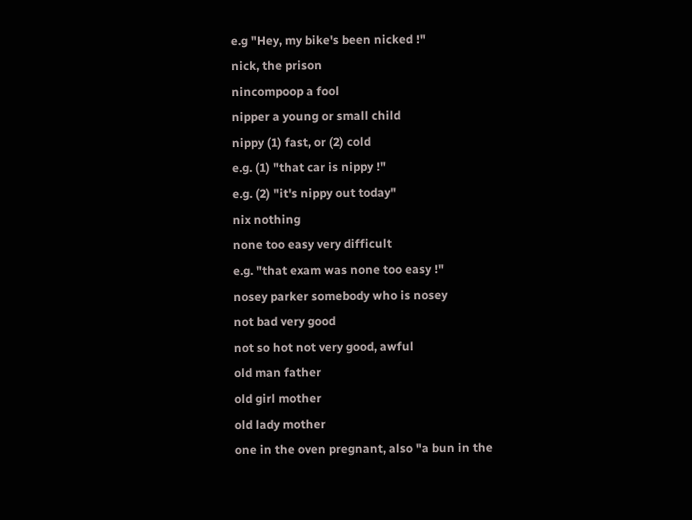e.g "Hey, my bike's been nicked !"
nick, the prison
nincompoop a fool
nipper a young or small child
nippy (1) fast, or (2) cold
e.g. (1) "that car is nippy !"
e.g. (2) "it's nippy out today"
nix nothing
none too easy very difficult
e.g. "that exam was none too easy !"
nosey parker somebody who is nosey
not bad very good
not so hot not very good, awful
old man father
old girl mother
old lady mother
one in the oven pregnant, also "a bun in the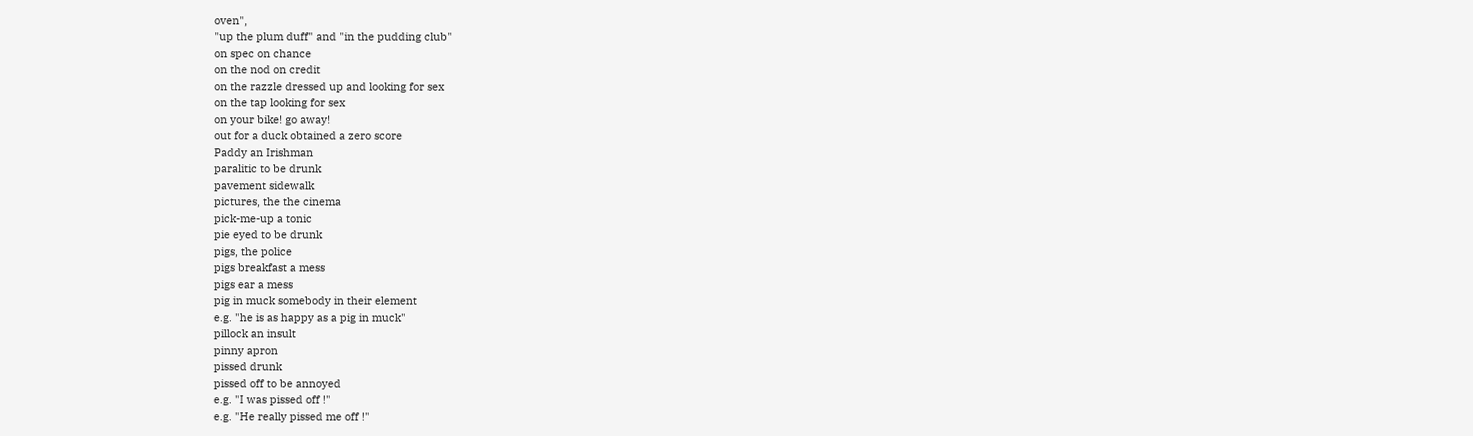oven",
"up the plum duff" and "in the pudding club"
on spec on chance
on the nod on credit
on the razzle dressed up and looking for sex
on the tap looking for sex
on your bike! go away!
out for a duck obtained a zero score
Paddy an Irishman
paralitic to be drunk
pavement sidewalk
pictures, the the cinema
pick-me-up a tonic
pie eyed to be drunk
pigs, the police
pigs breakfast a mess
pigs ear a mess
pig in muck somebody in their element
e.g. "he is as happy as a pig in muck"
pillock an insult
pinny apron
pissed drunk
pissed off to be annoyed
e.g. "I was pissed off !"
e.g. "He really pissed me off !"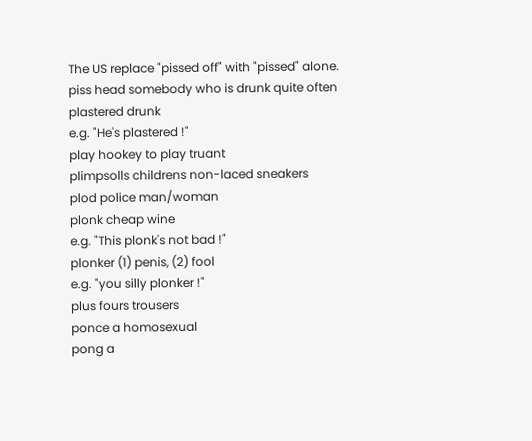The US replace "pissed off" with "pissed" alone.
piss head somebody who is drunk quite often
plastered drunk
e.g. "He's plastered !"
play hookey to play truant
plimpsolls childrens non-laced sneakers
plod police man/woman
plonk cheap wine
e.g. "This plonk's not bad !"
plonker (1) penis, (2) fool
e.g. "you silly plonker !"
plus fours trousers
ponce a homosexual
pong a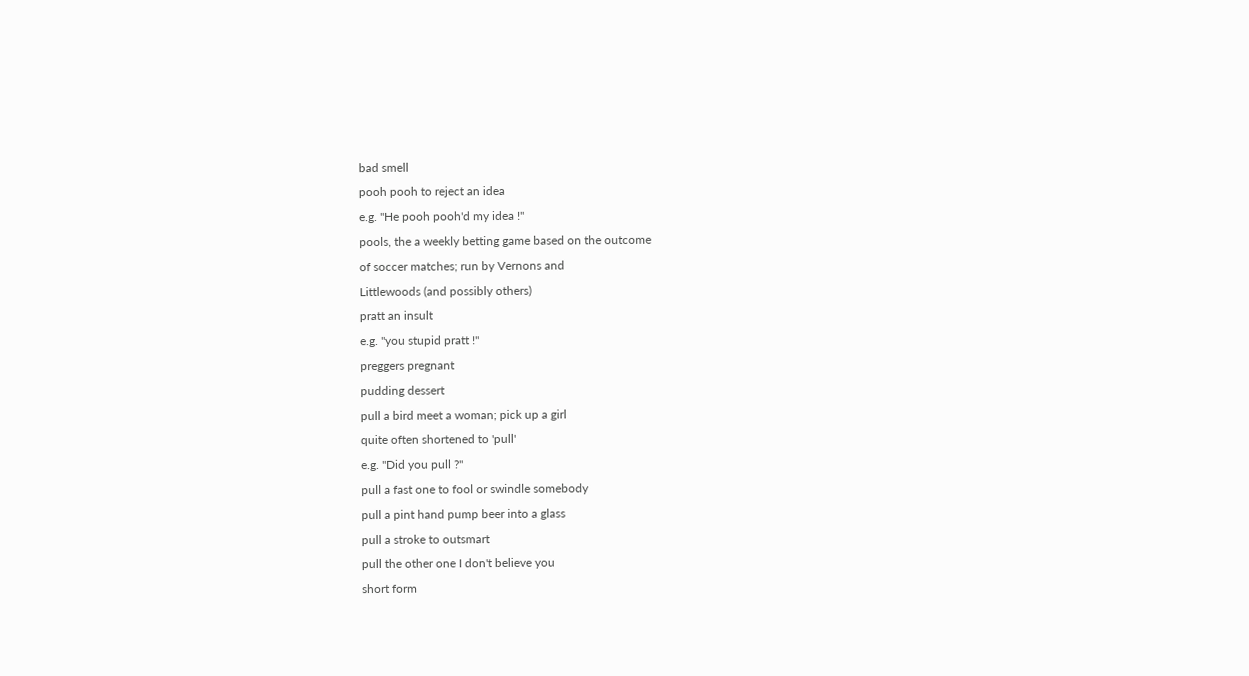bad smell
pooh pooh to reject an idea
e.g. "He pooh pooh'd my idea !"
pools, the a weekly betting game based on the outcome
of soccer matches; run by Vernons and
Littlewoods (and possibly others)
pratt an insult
e.g. "you stupid pratt !"
preggers pregnant
pudding dessert
pull a bird meet a woman; pick up a girl
quite often shortened to 'pull'
e.g. "Did you pull ?"
pull a fast one to fool or swindle somebody
pull a pint hand pump beer into a glass
pull a stroke to outsmart
pull the other one I don't believe you
short form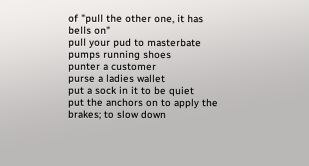of "pull the other one, it has
bells on"
pull your pud to masterbate
pumps running shoes
punter a customer
purse a ladies wallet
put a sock in it to be quiet
put the anchors on to apply the brakes; to slow down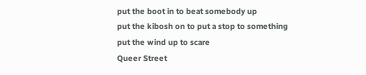put the boot in to beat somebody up
put the kibosh on to put a stop to something
put the wind up to scare
Queer Street